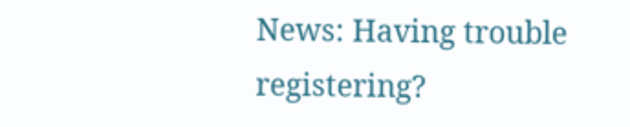News: Having trouble registering?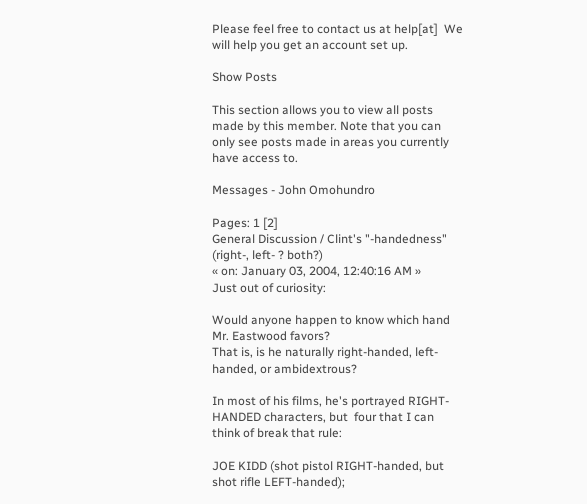Please feel free to contact us at help[at]  We will help you get an account set up.

Show Posts

This section allows you to view all posts made by this member. Note that you can only see posts made in areas you currently have access to.

Messages - John Omohundro

Pages: 1 [2]
General Discussion / Clint's "-handedness" (right-, left- ? both?)
« on: January 03, 2004, 12:40:16 AM »
Just out of curiosity:

Would anyone happen to know which hand Mr. Eastwood favors?
That is, is he naturally right-handed, left-handed, or ambidextrous?

In most of his films, he's portrayed RIGHT-HANDED characters, but  four that I can think of break that rule:

JOE KIDD (shot pistol RIGHT-handed, but shot rifle LEFT-handed);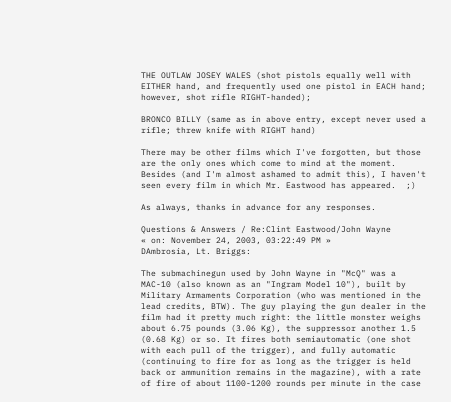THE OUTLAW JOSEY WALES (shot pistols equally well with EITHER hand, and frequently used one pistol in EACH hand; however, shot rifle RIGHT-handed);

BRONCO BILLY (same as in above entry, except never used a rifle; threw knife with RIGHT hand)

There may be other films which I've forgotten, but those are the only ones which come to mind at the moment. Besides (and I'm almost ashamed to admit this), I haven't seen every film in which Mr. Eastwood has appeared.  ;)

As always, thanks in advance for any responses.

Questions & Answers / Re:Clint Eastwood/John Wayne
« on: November 24, 2003, 03:22:49 PM »
DAmbrosia, Lt. Briggs:

The submachinegun used by John Wayne in "McQ" was a MAC-10 (also known as an "Ingram Model 10"), built by Military Armaments Corporation (who was mentioned in the lead credits, BTW). The guy playing the gun dealer in the film had it pretty much right: the little monster weighs about 6.75 pounds (3.06 Kg), the suppressor another 1.5 (0.68 Kg) or so. It fires both semiautomatic (one shot with each pull of the trigger), and fully automatic (continuing to fire for as long as the trigger is held back or ammunition remains in the magazine), with a rate of fire of about 1100-1200 rounds per minute in the case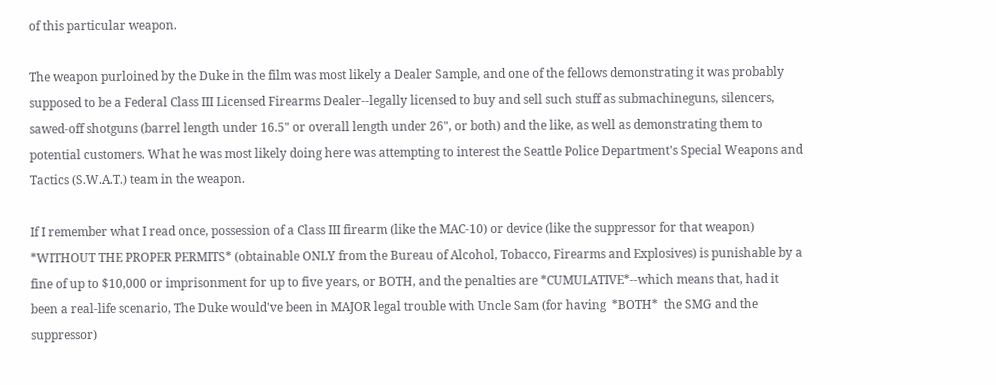of this particular weapon.

The weapon purloined by the Duke in the film was most likely a Dealer Sample, and one of the fellows demonstrating it was probably supposed to be a Federal Class III Licensed Firearms Dealer--legally licensed to buy and sell such stuff as submachineguns, silencers, sawed-off shotguns (barrel length under 16.5" or overall length under 26", or both) and the like, as well as demonstrating them to potential customers. What he was most likely doing here was attempting to interest the Seattle Police Department's Special Weapons and Tactics (S.W.A.T.) team in the weapon.

If I remember what I read once, possession of a Class III firearm (like the MAC-10) or device (like the suppressor for that weapon) *WITHOUT THE PROPER PERMITS* (obtainable ONLY from the Bureau of Alcohol, Tobacco, Firearms and Explosives) is punishable by a fine of up to $10,000 or imprisonment for up to five years, or BOTH, and the penalties are *CUMULATIVE*--which means that, had it been a real-life scenario, The Duke would've been in MAJOR legal trouble with Uncle Sam (for having  *BOTH*  the SMG and the suppressor)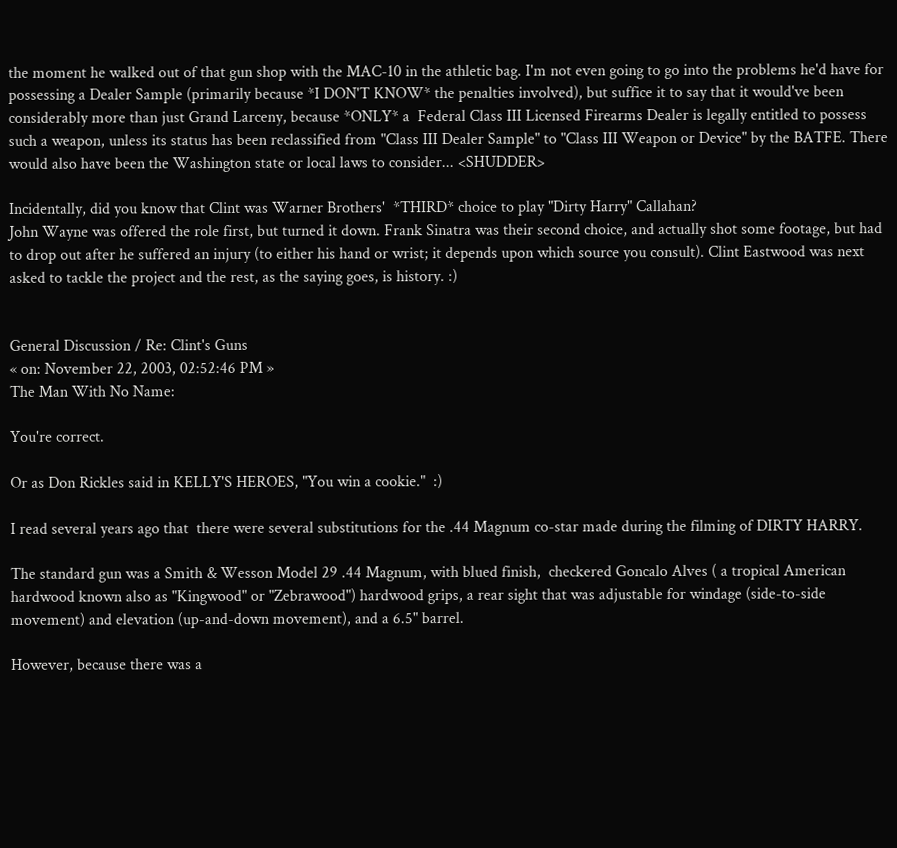the moment he walked out of that gun shop with the MAC-10 in the athletic bag. I'm not even going to go into the problems he'd have for possessing a Dealer Sample (primarily because *I DON'T KNOW* the penalties involved), but suffice it to say that it would've been considerably more than just Grand Larceny, because *ONLY* a  Federal Class III Licensed Firearms Dealer is legally entitled to possess such a weapon, unless its status has been reclassified from "Class III Dealer Sample" to "Class III Weapon or Device" by the BATFE. There would also have been the Washington state or local laws to consider... <SHUDDER>

Incidentally, did you know that Clint was Warner Brothers'  *THIRD* choice to play "Dirty Harry" Callahan?
John Wayne was offered the role first, but turned it down. Frank Sinatra was their second choice, and actually shot some footage, but had to drop out after he suffered an injury (to either his hand or wrist; it depends upon which source you consult). Clint Eastwood was next asked to tackle the project and the rest, as the saying goes, is history. :)


General Discussion / Re: Clint's Guns
« on: November 22, 2003, 02:52:46 PM »
The Man With No Name:

You're correct.

Or as Don Rickles said in KELLY'S HEROES, "You win a cookie."  :)

I read several years ago that  there were several substitutions for the .44 Magnum co-star made during the filming of DIRTY HARRY.

The standard gun was a Smith & Wesson Model 29 .44 Magnum, with blued finish,  checkered Goncalo Alves ( a tropical American hardwood known also as "Kingwood" or "Zebrawood") hardwood grips, a rear sight that was adjustable for windage (side-to-side movement) and elevation (up-and-down movement), and a 6.5" barrel.

However, because there was a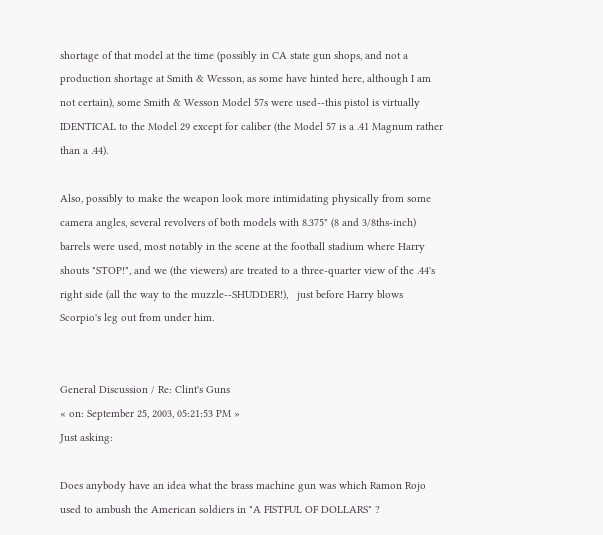shortage of that model at the time (possibly in CA state gun shops, and not a production shortage at Smith & Wesson, as some have hinted here, although I am not certain), some Smith & Wesson Model 57s were used--this pistol is virtually IDENTICAL to the Model 29 except for caliber (the Model 57 is a .41 Magnum rather than a .44).

Also, possibly to make the weapon look more intimidating physically from some camera angles, several revolvers of both models with 8.375" (8 and 3/8ths-inch) barrels were used, most notably in the scene at the football stadium where Harry shouts "STOP!", and we (the viewers) are treated to a three-quarter view of the .44's right side (all the way to the muzzle--SHUDDER!),   just before Harry blows Scorpio's leg out from under him.


General Discussion / Re: Clint's Guns
« on: September 25, 2003, 05:21:53 PM »
Just asking:

Does anybody have an idea what the brass machine gun was which Ramon Rojo used to ambush the American soldiers in "A FISTFUL OF DOLLARS" ?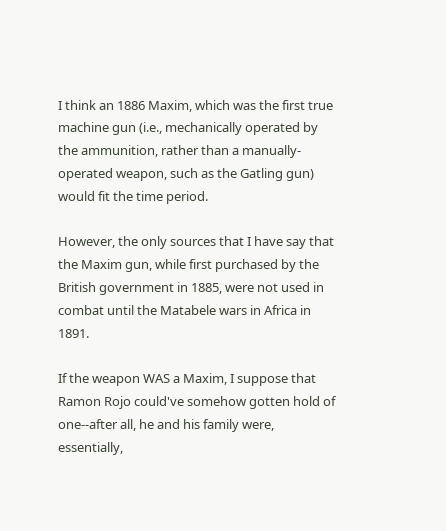I think an 1886 Maxim, which was the first true machine gun (i.e., mechanically operated by the ammunition, rather than a manually-operated weapon, such as the Gatling gun) would fit the time period.

However, the only sources that I have say that the Maxim gun, while first purchased by the British government in 1885, were not used in combat until the Matabele wars in Africa in 1891.

If the weapon WAS a Maxim, I suppose that Ramon Rojo could've somehow gotten hold of one--after all, he and his family were, essentially,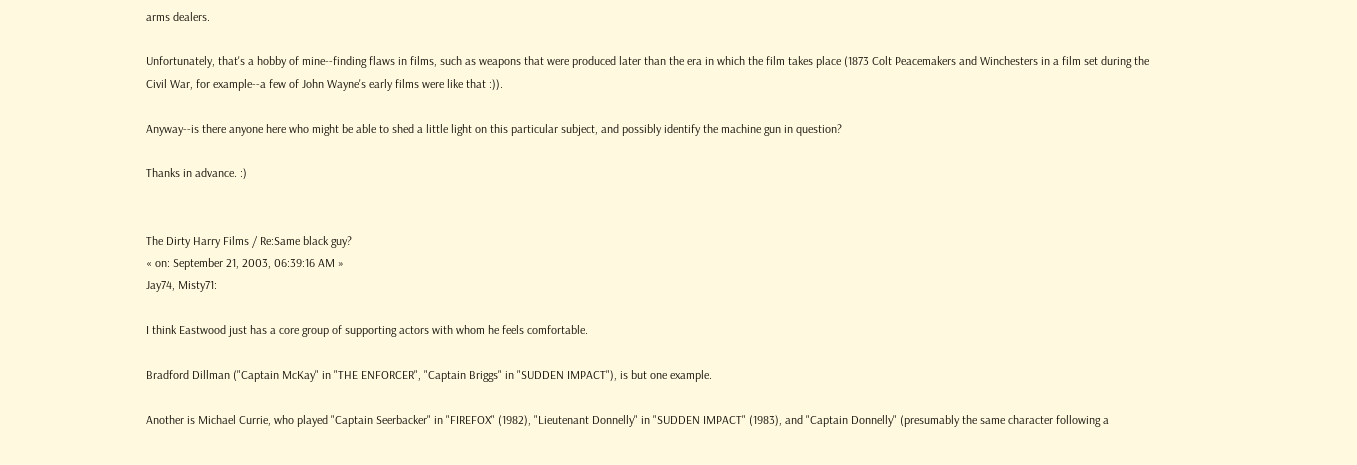arms dealers.

Unfortunately, that's a hobby of mine--finding flaws in films, such as weapons that were produced later than the era in which the film takes place (1873 Colt Peacemakers and Winchesters in a film set during the Civil War, for example--a few of John Wayne's early films were like that :)).

Anyway--is there anyone here who might be able to shed a little light on this particular subject, and possibly identify the machine gun in question?

Thanks in advance. :)


The Dirty Harry Films / Re:Same black guy?
« on: September 21, 2003, 06:39:16 AM »
Jay74, Misty71:

I think Eastwood just has a core group of supporting actors with whom he feels comfortable.

Bradford Dillman ("Captain McKay" in "THE ENFORCER", "Captain Briggs" in "SUDDEN IMPACT"), is but one example.

Another is Michael Currie, who played "Captain Seerbacker" in "FIREFOX" (1982), "Lieutenant Donnelly" in "SUDDEN IMPACT" (1983), and "Captain Donnelly" (presumably the same character following a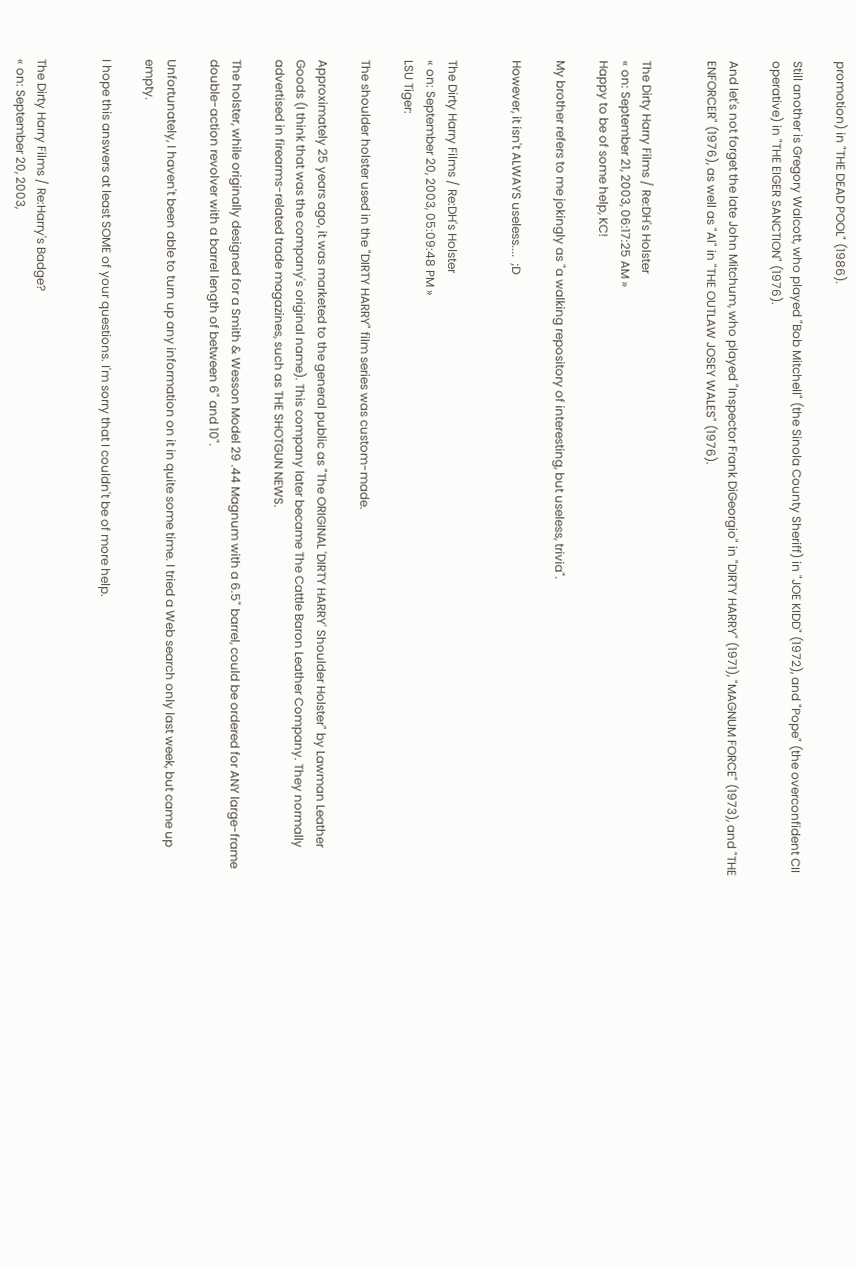promotion) in "THE DEAD POOL" (1986).

Still another is Gregory Walcott, who played "Bob Mitchell" (the Sinola County Sheriff) in "JOE KIDD" (1972), and "Pope" (the overconfident CII operative) in "THE EIGER SANCTION" (1976).

And let's not forget the late John Mitchum, who played "Inspector Frank DiGeorgio" in "DIRTY HARRY" (1971), "MAGNUM FORCE" (1973), and "THE ENFORCER" (1976), as well as "Al" in "THE OUTLAW JOSEY WALES" (1976).


The Dirty Harry Films / Re:DH's Holster
« on: September 21, 2003, 06:17:25 AM »
Happy to be of some help, KC!

My brother refers to me jokingly as "a walking repository of interesting, but useless, trivia".

However, it isn't ALWAYS useless....  ;D


The Dirty Harry Films / Re:DH's Holster
« on: September 20, 2003, 05:09:48 PM »
LSU Tiger:

The shoulder holster used in the "DIRTY HARRY" film series was custom-made.

Approximately 25 years ago, it was marketed to the general public as "The ORIGINAL 'DIRTY HARRY' Shoulder Holster" by Lawman Leather Goods (I think that was the company's original name). This company later became The Cattle Baron Leather Company. They normally advertised in firearms-related trade magazines, such as THE SHOTGUN NEWS.

The holster, while originally designed for a Smith & Wesson Model 29 .44 Magnum with a 6.5" barrel, could be ordered for ANY large-frame double-action revolver with a barrel length of between 6" and 10".

Unfortunately, I haven't been able to turn up any information on it in quite some time. I tried a Web search only last week, but came up empty.

I hope this answers at least SOME of your questions. I'm sorry that I couldn't be of more help.


The Dirty Harry Films / Re:Harry's Badge?
« on: September 20, 2003,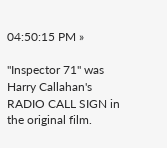04:50:15 PM »

"Inspector 71" was Harry Callahan's RADIO CALL SIGN in the original film.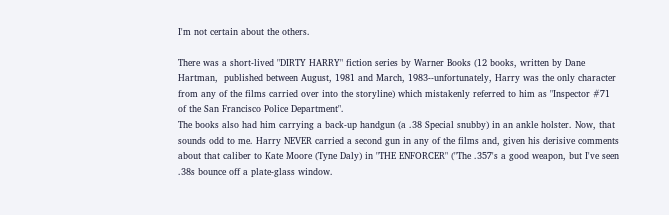I'm not certain about the others.

There was a short-lived "DIRTY HARRY" fiction series by Warner Books (12 books, written by Dane Hartman,  published between August, 1981 and March, 1983--unfortunately, Harry was the only character from any of the films carried over into the storyline) which mistakenly referred to him as "Inspector #71 of the San Francisco Police Department".
The books also had him carrying a back-up handgun (a .38 Special snubby) in an ankle holster. Now, that sounds odd to me. Harry NEVER carried a second gun in any of the films and, given his derisive comments about that caliber to Kate Moore (Tyne Daly) in "THE ENFORCER" ("The .357's a good weapon, but I've seen .38s bounce off a plate-glass window.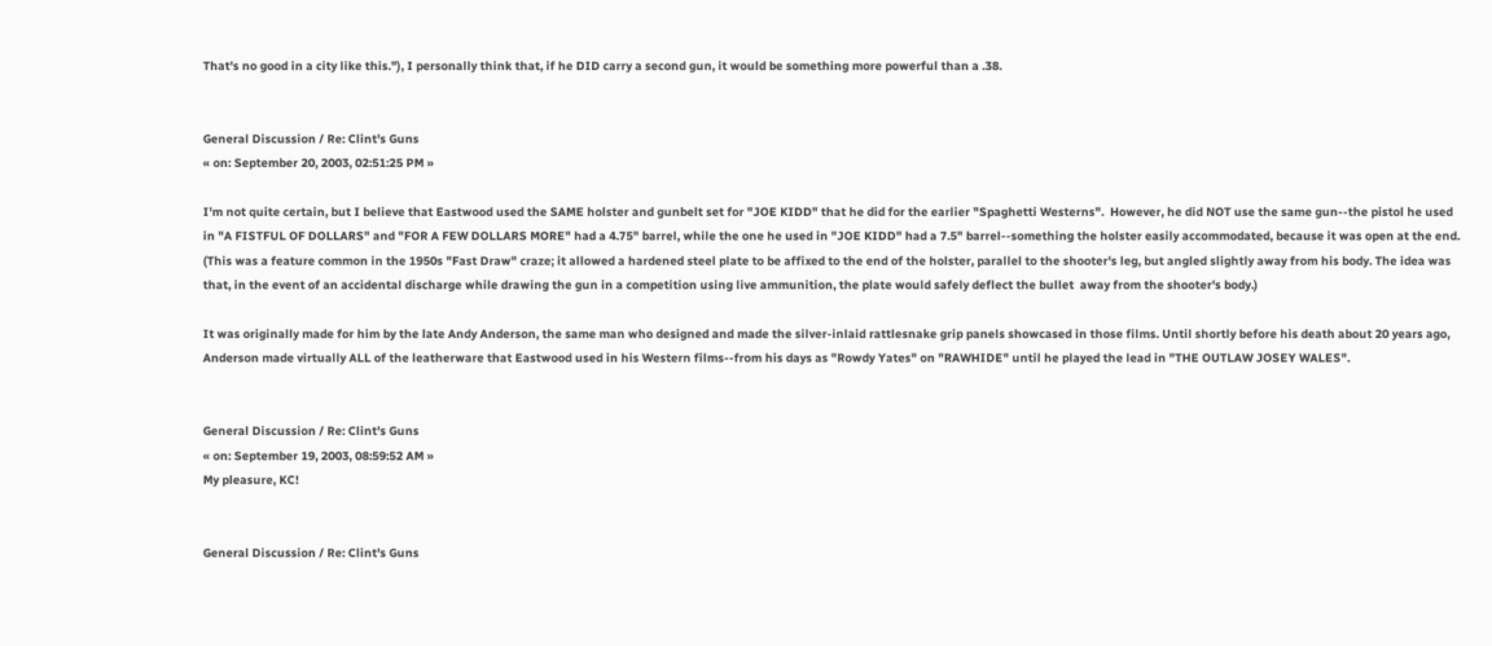That's no good in a city like this."), I personally think that, if he DID carry a second gun, it would be something more powerful than a .38.


General Discussion / Re: Clint's Guns
« on: September 20, 2003, 02:51:25 PM »

I'm not quite certain, but I believe that Eastwood used the SAME holster and gunbelt set for "JOE KIDD" that he did for the earlier "Spaghetti Westerns".  However, he did NOT use the same gun--the pistol he used in "A FISTFUL OF DOLLARS" and "FOR A FEW DOLLARS MORE" had a 4.75" barrel, while the one he used in "JOE KIDD" had a 7.5" barrel--something the holster easily accommodated, because it was open at the end. (This was a feature common in the 1950s "Fast Draw" craze; it allowed a hardened steel plate to be affixed to the end of the holster, parallel to the shooter's leg, but angled slightly away from his body. The idea was that, in the event of an accidental discharge while drawing the gun in a competition using live ammunition, the plate would safely deflect the bullet  away from the shooter's body.)

It was originally made for him by the late Andy Anderson, the same man who designed and made the silver-inlaid rattlesnake grip panels showcased in those films. Until shortly before his death about 20 years ago, Anderson made virtually ALL of the leatherware that Eastwood used in his Western films--from his days as "Rowdy Yates" on "RAWHIDE" until he played the lead in "THE OUTLAW JOSEY WALES".


General Discussion / Re: Clint's Guns
« on: September 19, 2003, 08:59:52 AM »
My pleasure, KC!


General Discussion / Re: Clint's Guns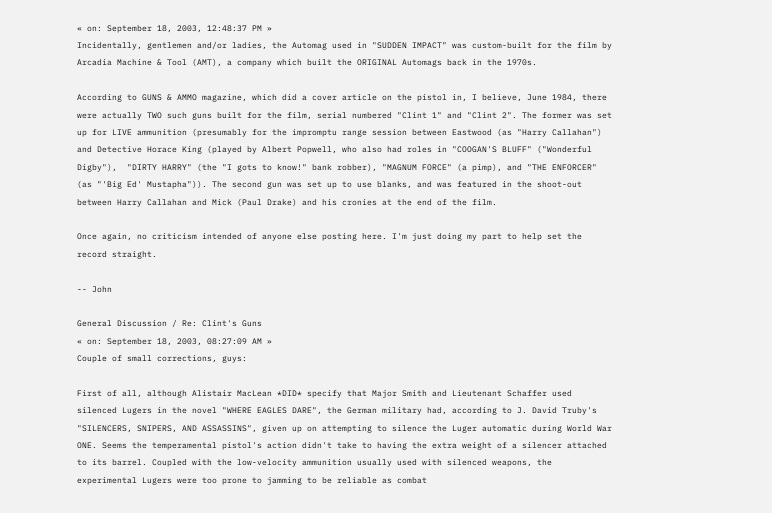« on: September 18, 2003, 12:48:37 PM »
Incidentally, gentlemen and/or ladies, the Automag used in "SUDDEN IMPACT" was custom-built for the film by Arcadia Machine & Tool (AMT), a company which built the ORIGINAL Automags back in the 1970s.

According to GUNS & AMMO magazine, which did a cover article on the pistol in, I believe, June 1984, there were actually TWO such guns built for the film, serial numbered "Clint 1" and "Clint 2". The former was set up for LIVE ammunition (presumably for the impromptu range session between Eastwood (as "Harry Callahan") and Detective Horace King (played by Albert Popwell, who also had roles in "COOGAN'S BLUFF" ("Wonderful Digby"),  "DIRTY HARRY" (the "I gots to know!" bank robber), "MAGNUM FORCE" (a pimp), and "THE ENFORCER" (as "'Big Ed' Mustapha")). The second gun was set up to use blanks, and was featured in the shoot-out between Harry Callahan and Mick (Paul Drake) and his cronies at the end of the film.

Once again, no criticism intended of anyone else posting here. I'm just doing my part to help set the record straight.

-- John

General Discussion / Re: Clint's Guns
« on: September 18, 2003, 08:27:09 AM »
Couple of small corrections, guys:

First of all, although Alistair MacLean *DID* specify that Major Smith and Lieutenant Schaffer used silenced Lugers in the novel "WHERE EAGLES DARE", the German military had, according to J. David Truby's "SILENCERS, SNIPERS, AND ASSASSINS", given up on attempting to silence the Luger automatic during World War ONE. Seems the temperamental pistol's action didn't take to having the extra weight of a silencer attached to its barrel. Coupled with the low-velocity ammunition usually used with silenced weapons, the experimental Lugers were too prone to jamming to be reliable as combat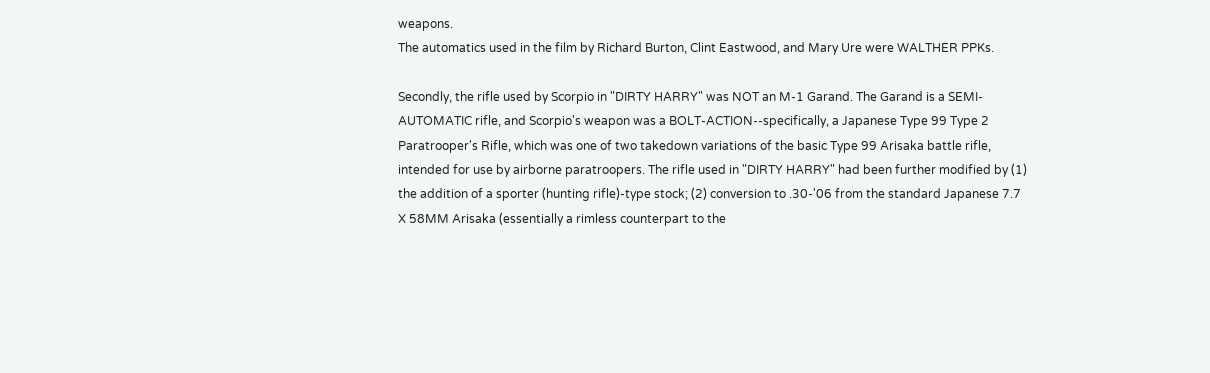weapons.
The automatics used in the film by Richard Burton, Clint Eastwood, and Mary Ure were WALTHER PPKs.

Secondly, the rifle used by Scorpio in "DIRTY HARRY" was NOT an M-1 Garand. The Garand is a SEMI-AUTOMATIC rifle, and Scorpio's weapon was a BOLT-ACTION--specifically, a Japanese Type 99 Type 2 Paratrooper's Rifle, which was one of two takedown variations of the basic Type 99 Arisaka battle rifle, intended for use by airborne paratroopers. The rifle used in "DIRTY HARRY" had been further modified by (1) the addition of a sporter (hunting rifle)-type stock; (2) conversion to .30-'06 from the standard Japanese 7.7 X 58MM Arisaka (essentially a rimless counterpart to the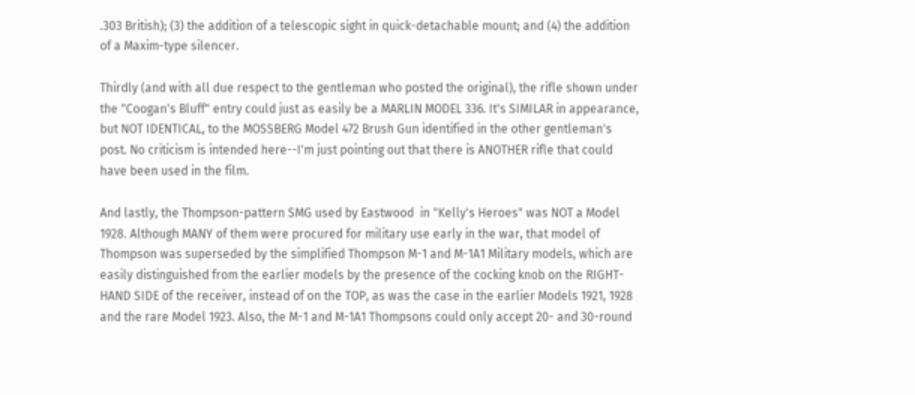.303 British); (3) the addition of a telescopic sight in quick-detachable mount; and (4) the addition of a Maxim-type silencer.

Thirdly (and with all due respect to the gentleman who posted the original), the rifle shown under the "Coogan's Bluff" entry could just as easily be a MARLIN MODEL 336. It's SIMILAR in appearance, but NOT IDENTICAL, to the MOSSBERG Model 472 Brush Gun identified in the other gentleman's post. No criticism is intended here--I'm just pointing out that there is ANOTHER rifle that could have been used in the film.

And lastly, the Thompson-pattern SMG used by Eastwood  in "Kelly's Heroes" was NOT a Model 1928. Although MANY of them were procured for military use early in the war, that model of Thompson was superseded by the simplified Thompson M-1 and M-1A1 Military models, which are easily distinguished from the earlier models by the presence of the cocking knob on the RIGHT-HAND SIDE of the receiver, instead of on the TOP, as was the case in the earlier Models 1921, 1928 and the rare Model 1923. Also, the M-1 and M-1A1 Thompsons could only accept 20- and 30-round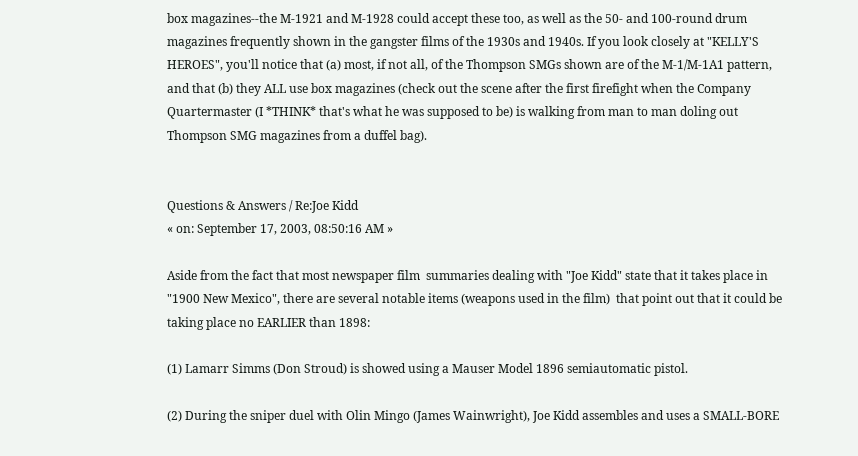box magazines--the M-1921 and M-1928 could accept these too, as well as the 50- and 100-round drum magazines frequently shown in the gangster films of the 1930s and 1940s. If you look closely at "KELLY'S HEROES", you'll notice that (a) most, if not all, of the Thompson SMGs shown are of the M-1/M-1A1 pattern, and that (b) they ALL use box magazines (check out the scene after the first firefight when the Company Quartermaster (I *THINK* that's what he was supposed to be) is walking from man to man doling out Thompson SMG magazines from a duffel bag).


Questions & Answers / Re:Joe Kidd
« on: September 17, 2003, 08:50:16 AM »

Aside from the fact that most newspaper film  summaries dealing with "Joe Kidd" state that it takes place in "1900 New Mexico", there are several notable items (weapons used in the film)  that point out that it could be taking place no EARLIER than 1898:

(1) Lamarr Simms (Don Stroud) is showed using a Mauser Model 1896 semiautomatic pistol.

(2) During the sniper duel with Olin Mingo (James Wainwright), Joe Kidd assembles and uses a SMALL-BORE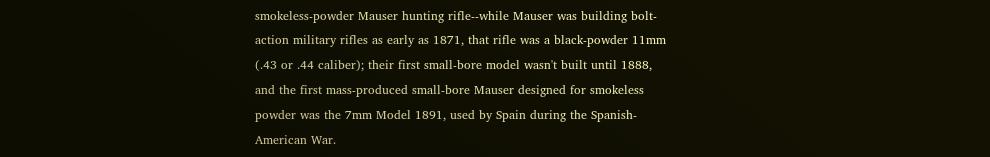smokeless-powder Mauser hunting rifle--while Mauser was building bolt-action military rifles as early as 1871, that rifle was a black-powder 11mm (.43 or .44 caliber); their first small-bore model wasn't built until 1888, and the first mass-produced small-bore Mauser designed for smokeless powder was the 7mm Model 1891, used by Spain during the Spanish-American War.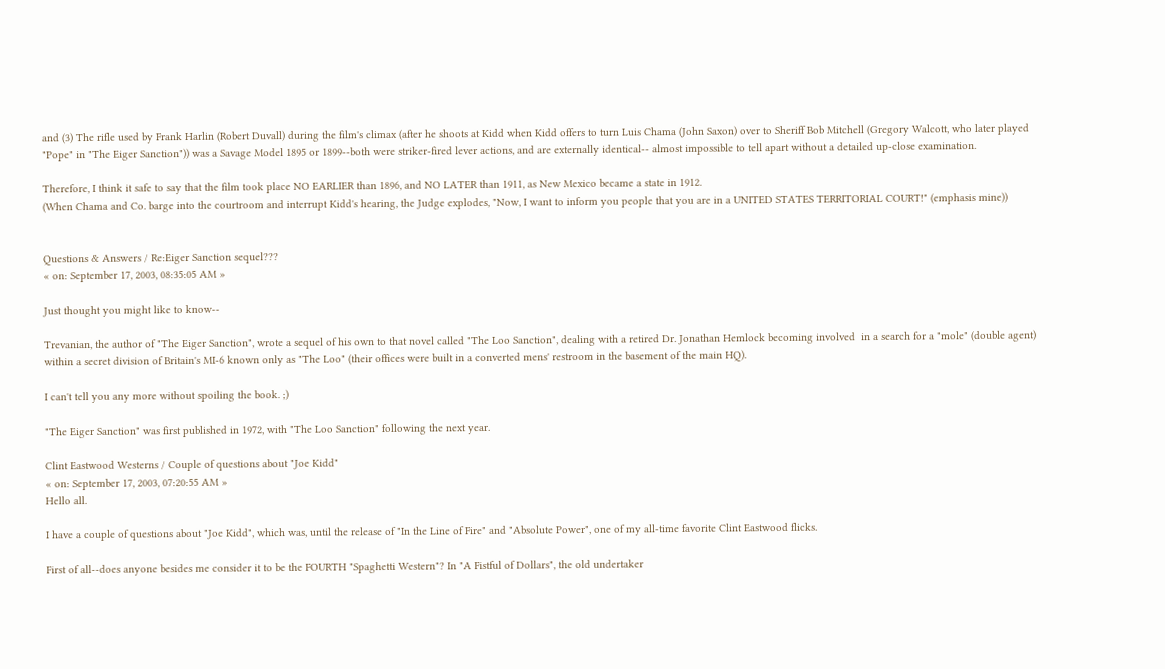and (3) The rifle used by Frank Harlin (Robert Duvall) during the film's climax (after he shoots at Kidd when Kidd offers to turn Luis Chama (John Saxon) over to Sheriff Bob Mitchell (Gregory Walcott, who later played "Pope" in "The Eiger Sanction")) was a Savage Model 1895 or 1899--both were striker-fired lever actions, and are externally identical-- almost impossible to tell apart without a detailed up-close examination.

Therefore, I think it safe to say that the film took place NO EARLIER than 1896, and NO LATER than 1911, as New Mexico became a state in 1912.
(When Chama and Co. barge into the courtroom and interrupt Kidd's hearing, the Judge explodes, "Now, I want to inform you people that you are in a UNITED STATES TERRITORIAL COURT!" (emphasis mine))


Questions & Answers / Re:Eiger Sanction sequel???
« on: September 17, 2003, 08:35:05 AM »

Just thought you might like to know--

Trevanian, the author of "The Eiger Sanction", wrote a sequel of his own to that novel called "The Loo Sanction", dealing with a retired Dr. Jonathan Hemlock becoming involved  in a search for a "mole" (double agent) within a secret division of Britain's MI-6 known only as "The Loo" (their offices were built in a converted mens' restroom in the basement of the main HQ).

I can't tell you any more without spoiling the book. ;)

"The Eiger Sanction" was first published in 1972, with "The Loo Sanction" following the next year.

Clint Eastwood Westerns / Couple of questions about "Joe Kidd"
« on: September 17, 2003, 07:20:55 AM »
Hello all.

I have a couple of questions about "Joe Kidd", which was, until the release of "In the Line of Fire" and "Absolute Power", one of my all-time favorite Clint Eastwood flicks.

First of all--does anyone besides me consider it to be the FOURTH "Spaghetti Western"? In "A Fistful of Dollars", the old undertaker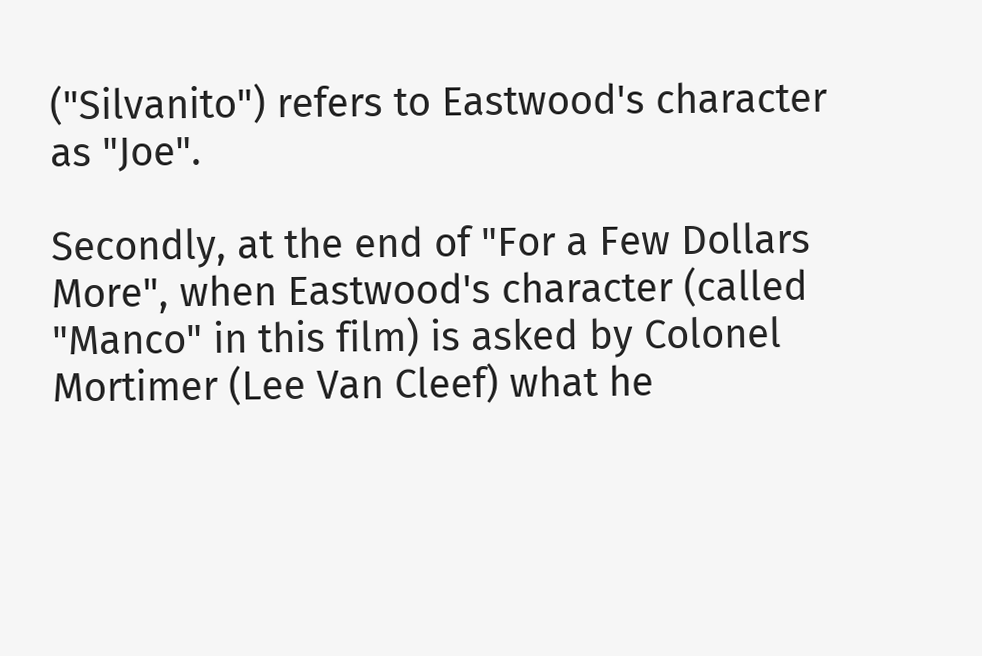("Silvanito") refers to Eastwood's character as "Joe".

Secondly, at the end of "For a Few Dollars More", when Eastwood's character (called "Manco" in this film) is asked by Colonel Mortimer (Lee Van Cleef) what he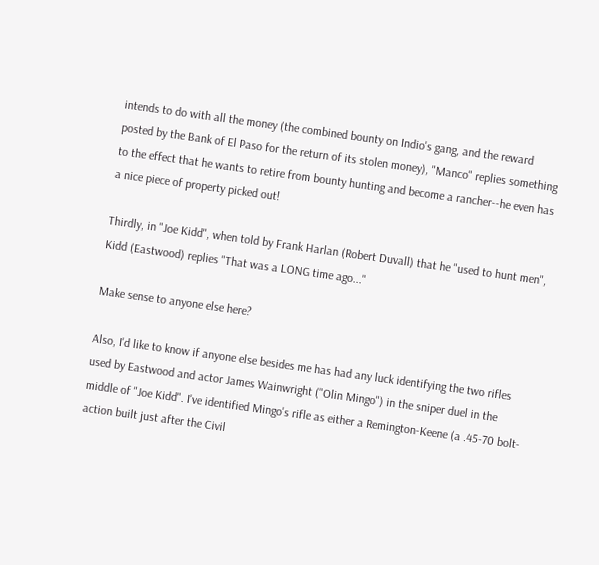intends to do with all the money (the combined bounty on Indio's gang, and the reward posted by the Bank of El Paso for the return of its stolen money), "Manco" replies something to the effect that he wants to retire from bounty hunting and become a rancher--he even has a nice piece of property picked out!

Thirdly, in "Joe Kidd", when told by Frank Harlan (Robert Duvall) that he "used to hunt men", Kidd (Eastwood) replies "That was a LONG time ago..."

Make sense to anyone else here?

Also, I'd like to know if anyone else besides me has had any luck identifying the two rifles used by Eastwood and actor James Wainwright ("Olin Mingo") in the sniper duel in the middle of "Joe Kidd". I've identified Mingo's rifle as either a Remington-Keene (a .45-70 bolt-action built just after the Civil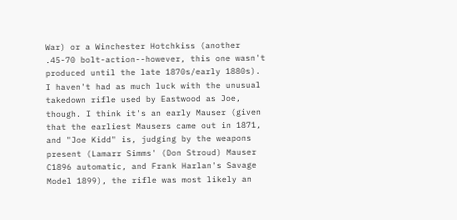War) or a Winchester Hotchkiss (another .45-70 bolt-action--however, this one wasn't produced until the late 1870s/early 1880s). I haven't had as much luck with the unusual takedown rifle used by Eastwood as Joe, though. I think it's an early Mauser (given that the earliest Mausers came out in 1871, and "Joe Kidd" is, judging by the weapons present (Lamarr Simms' (Don Stroud) Mauser C1896 automatic, and Frank Harlan's Savage Model 1899), the rifle was most likely an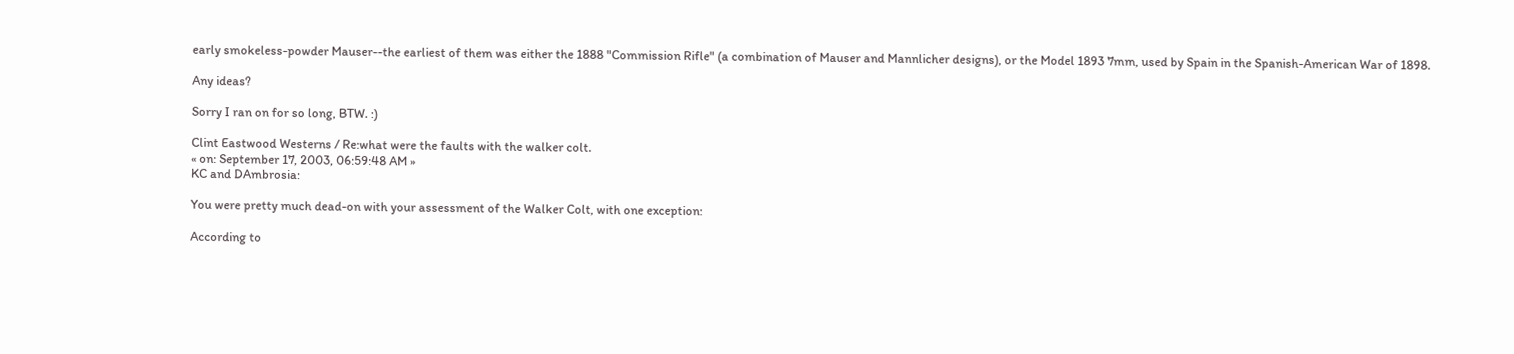early smokeless-powder Mauser--the earliest of them was either the 1888 "Commission Rifle" (a combination of Mauser and Mannlicher designs), or the Model 1893 7mm, used by Spain in the Spanish-American War of 1898.

Any ideas?

Sorry I ran on for so long, BTW. :)

Clint Eastwood Westerns / Re:what were the faults with the walker colt.
« on: September 17, 2003, 06:59:48 AM »
KC and DAmbrosia:

You were pretty much dead-on with your assessment of the Walker Colt, with one exception:

According to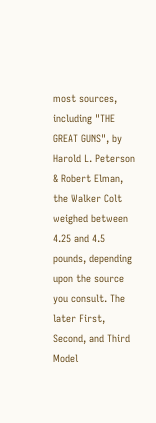most sources, including "THE GREAT GUNS", by Harold L. Peterson & Robert Elman, the Walker Colt weighed between 4.25 and 4.5 pounds, depending upon the source you consult. The later First, Second, and Third Model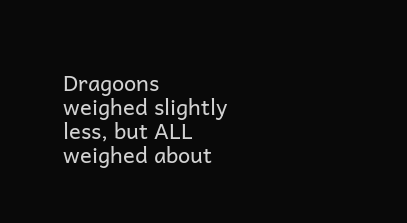Dragoons weighed slightly less, but ALL weighed about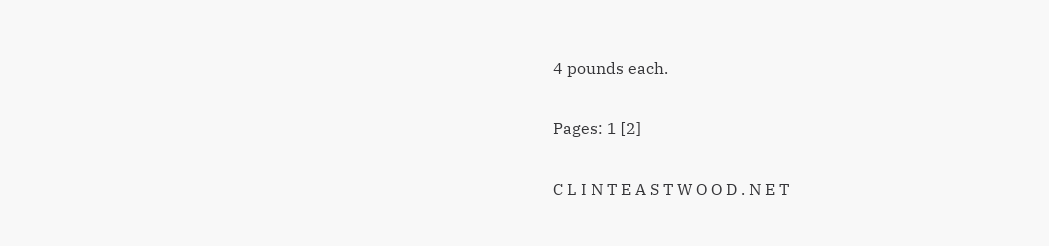4 pounds each.

Pages: 1 [2]

C L I N T E A S T W O O D . N E T